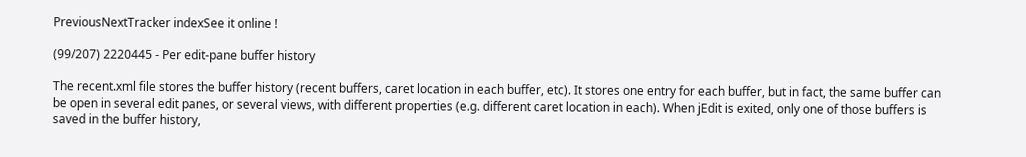PreviousNextTracker indexSee it online !

(99/207) 2220445 - Per edit-pane buffer history

The recent.xml file stores the buffer history (recent buffers, caret location in each buffer, etc). It stores one entry for each buffer, but in fact, the same buffer can be open in several edit panes, or several views, with different properties (e.g. different caret location in each). When jEdit is exited, only one of those buffers is saved in the buffer history,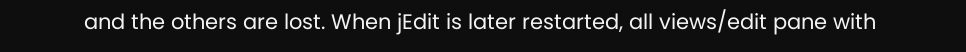and the others are lost. When jEdit is later restarted, all views/edit pane with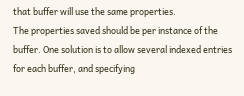that buffer will use the same properties.
The properties saved should be per instance of the buffer. One solution is to allow several indexed entries for each buffer, and specifying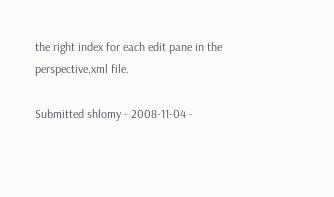the right index for each edit pane in the perspective.xml file.

Submitted shlomy - 2008-11-04 -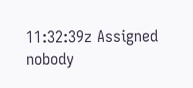11:32:39z Assigned nobody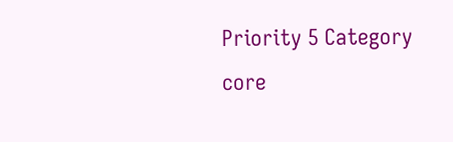Priority 5 Category core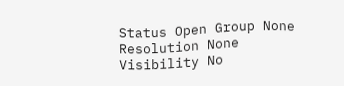Status Open Group None
Resolution None Visibility No